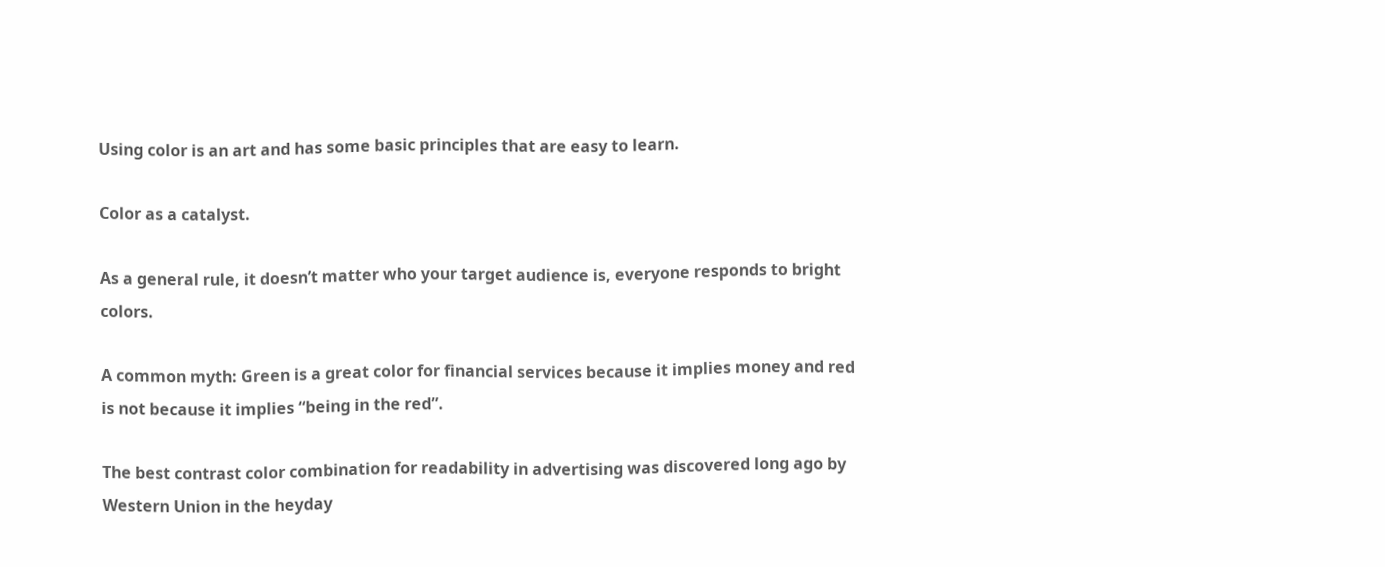Using color is an art and has some basic principles that are easy to learn.

Color as a catalyst.

As a general rule, it doesn’t matter who your target audience is, everyone responds to bright colors.

A common myth: Green is a great color for financial services because it implies money and red is not because it implies “being in the red”.

The best contrast color combination for readability in advertising was discovered long ago by Western Union in the heyday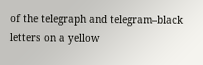of the telegraph and telegram–black letters on a yellow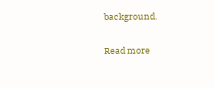background.

Read more